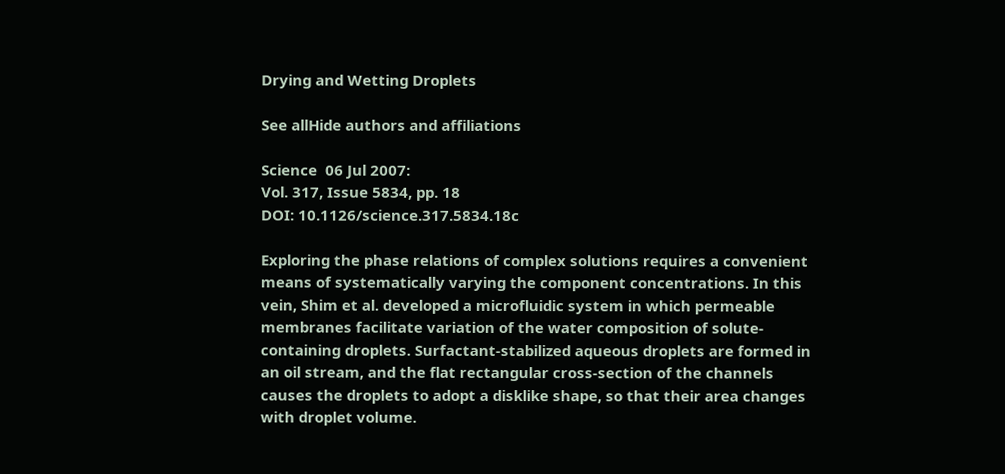Drying and Wetting Droplets

See allHide authors and affiliations

Science  06 Jul 2007:
Vol. 317, Issue 5834, pp. 18
DOI: 10.1126/science.317.5834.18c

Exploring the phase relations of complex solutions requires a convenient means of systematically varying the component concentrations. In this vein, Shim et al. developed a microfluidic system in which permeable membranes facilitate variation of the water composition of solute-containing droplets. Surfactant-stabilized aqueous droplets are formed in an oil stream, and the flat rectangular cross-section of the channels causes the droplets to adopt a disklike shape, so that their area changes with droplet volume.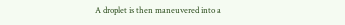A droplet is then maneuvered into a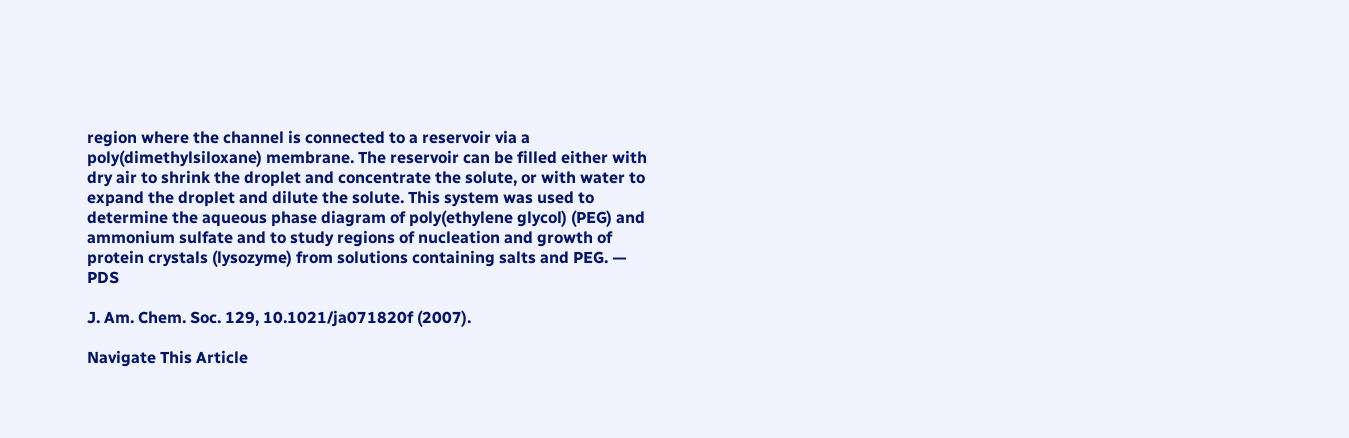region where the channel is connected to a reservoir via a poly(dimethylsiloxane) membrane. The reservoir can be filled either with dry air to shrink the droplet and concentrate the solute, or with water to expand the droplet and dilute the solute. This system was used to determine the aqueous phase diagram of poly(ethylene glycol) (PEG) and ammonium sulfate and to study regions of nucleation and growth of protein crystals (lysozyme) from solutions containing salts and PEG. — PDS

J. Am. Chem. Soc. 129, 10.1021/ja071820f (2007).

Navigate This Article